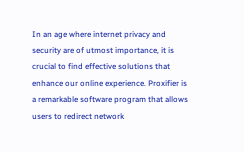In an age where internet privacy and security are of utmost importance, it is crucial to find effective solutions that enhance our online experience. Proxifier is a remarkable software program that allows users to redirect network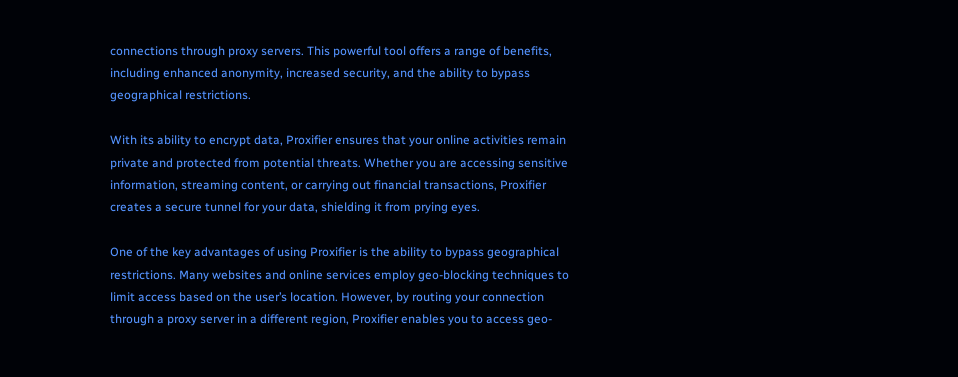connections through proxy servers. This powerful tool offers a range of benefits, including enhanced anonymity, increased security, and the ability to bypass geographical restrictions.

With its ability to encrypt data, Proxifier ensures that your online activities remain private and protected from potential threats. Whether you are accessing sensitive information, streaming content, or carrying out financial transactions, Proxifier creates a secure tunnel for your data, shielding it from prying eyes.

One of the key advantages of using Proxifier is the ability to bypass geographical restrictions. Many websites and online services employ geo-blocking techniques to limit access based on the user’s location. However, by routing your connection through a proxy server in a different region, Proxifier enables you to access geo-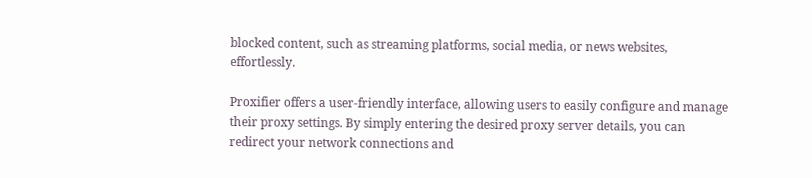blocked content, such as streaming platforms, social media, or news websites, effortlessly.

Proxifier offers a user-friendly interface, allowing users to easily configure and manage their proxy settings. By simply entering the desired proxy server details, you can redirect your network connections and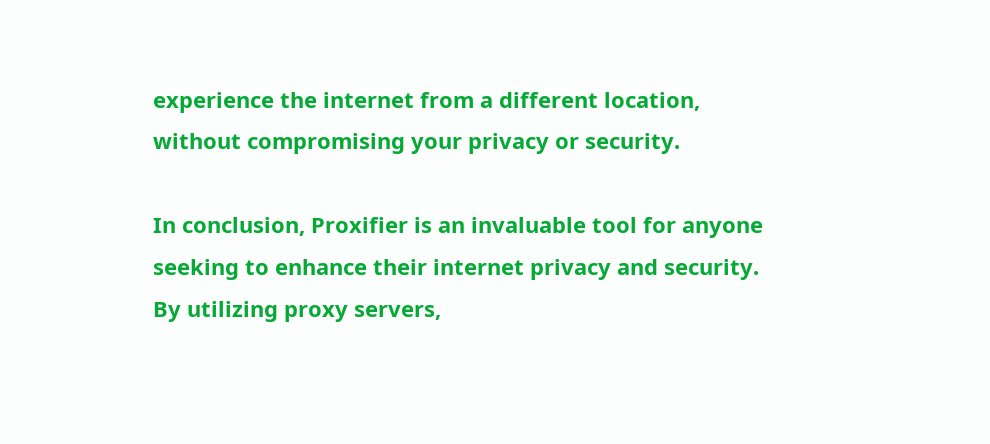experience the internet from a different location, without compromising your privacy or security.

In conclusion, Proxifier is an invaluable tool for anyone seeking to enhance their internet privacy and security. By utilizing proxy servers,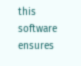this software ensures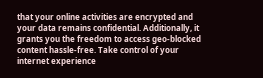that your online activities are encrypted and your data remains confidential. Additionally, it grants you the freedom to access geo-blocked content hassle-free. Take control of your internet experience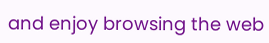and enjoy browsing the web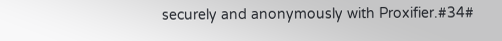securely and anonymously with Proxifier.#34#